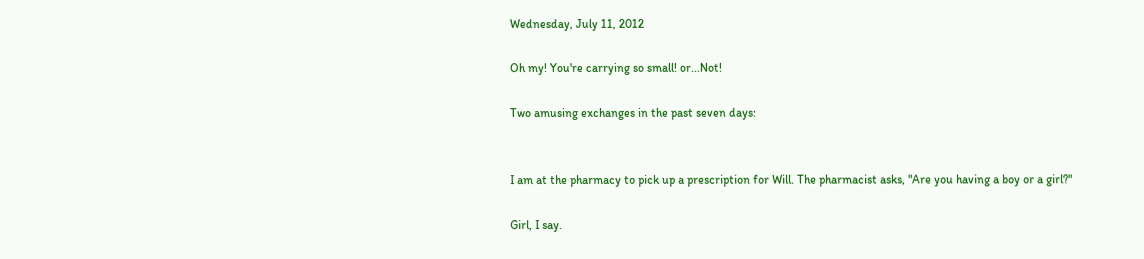Wednesday, July 11, 2012

Oh my! You're carrying so small! or...Not!

Two amusing exchanges in the past seven days:


I am at the pharmacy to pick up a prescription for Will. The pharmacist asks, "Are you having a boy or a girl?"

Girl, I say.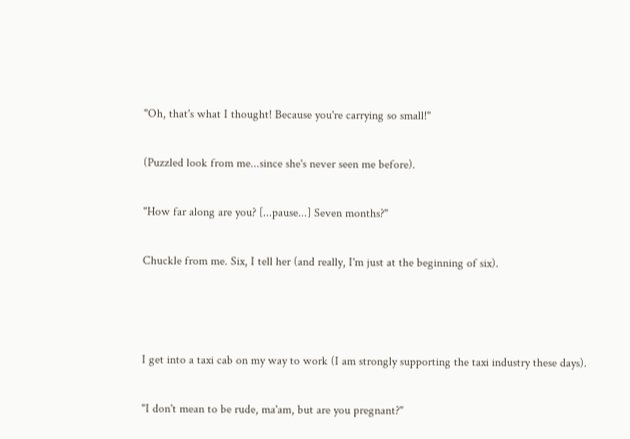"Oh, that's what I thought! Because you're carrying so small!"

(Puzzled look from me...since she's never seen me before).

"How far along are you? [...pause...] Seven months?"

Chuckle from me. Six, I tell her (and really, I'm just at the beginning of six).



I get into a taxi cab on my way to work (I am strongly supporting the taxi industry these days).

"I don't mean to be rude, ma'am, but are you pregnant?"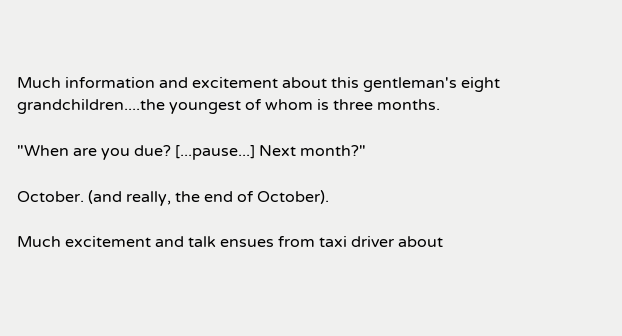Much information and excitement about this gentleman's eight grandchildren....the youngest of whom is three months.

"When are you due? [...pause...] Next month?"

October. (and really, the end of October).

Much excitement and talk ensues from taxi driver about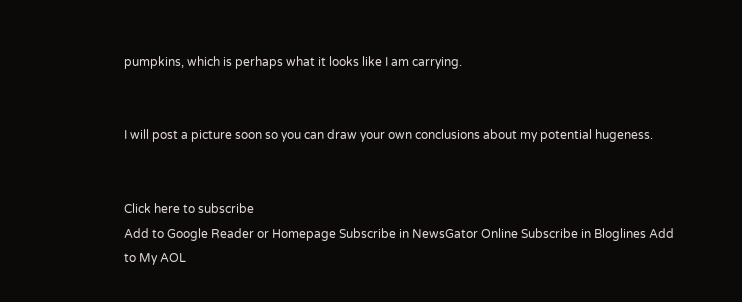pumpkins, which is perhaps what it looks like I am carrying.


I will post a picture soon so you can draw your own conclusions about my potential hugeness.


Click here to subscribe
Add to Google Reader or Homepage Subscribe in NewsGator Online Subscribe in Bloglines Add to My AOL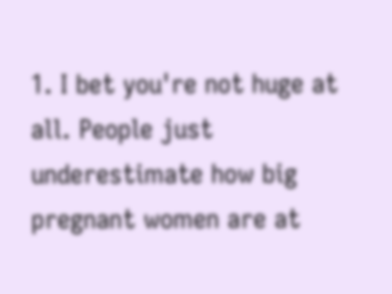1. I bet you're not huge at all. People just underestimate how big pregnant women are at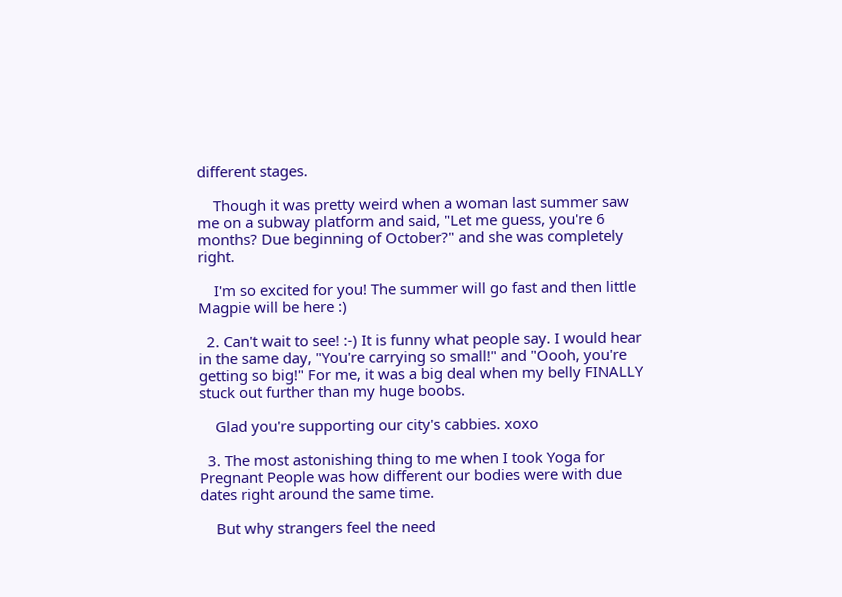different stages.

    Though it was pretty weird when a woman last summer saw me on a subway platform and said, "Let me guess, you're 6 months? Due beginning of October?" and she was completely right.

    I'm so excited for you! The summer will go fast and then little Magpie will be here :)

  2. Can't wait to see! :-) It is funny what people say. I would hear in the same day, "You're carrying so small!" and "Oooh, you're getting so big!" For me, it was a big deal when my belly FINALLY stuck out further than my huge boobs.

    Glad you're supporting our city's cabbies. xoxo

  3. The most astonishing thing to me when I took Yoga for Pregnant People was how different our bodies were with due dates right around the same time.

    But why strangers feel the need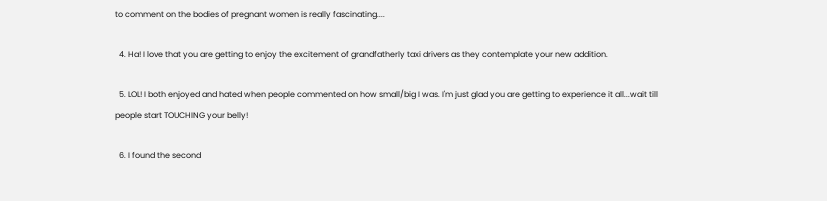to comment on the bodies of pregnant women is really fascinating....

  4. Ha! I love that you are getting to enjoy the excitement of grandfatherly taxi drivers as they contemplate your new addition.

  5. LOL! I both enjoyed and hated when people commented on how small/big I was. I'm just glad you are getting to experience it all...wait till people start TOUCHING your belly!

  6. I found the second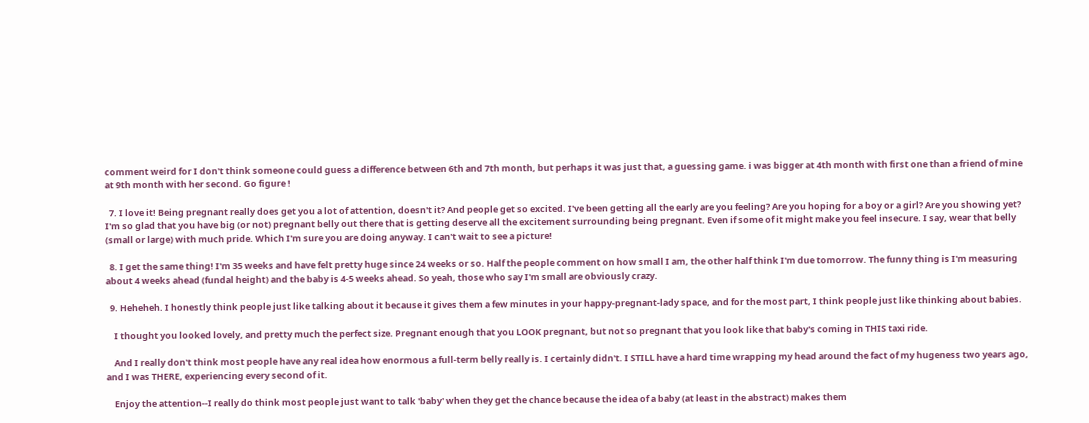comment weird for I don't think someone could guess a difference between 6th and 7th month, but perhaps it was just that, a guessing game. i was bigger at 4th month with first one than a friend of mine at 9th month with her second. Go figure !

  7. I love it! Being pregnant really does get you a lot of attention, doesn't it? And people get so excited. I've been getting all the early are you feeling? Are you hoping for a boy or a girl? Are you showing yet? I'm so glad that you have big (or not) pregnant belly out there that is getting deserve all the excitement surrounding being pregnant. Even if some of it might make you feel insecure. I say, wear that belly (small or large) with much pride. Which I'm sure you are doing anyway. I can't wait to see a picture!

  8. I get the same thing! I'm 35 weeks and have felt pretty huge since 24 weeks or so. Half the people comment on how small I am, the other half think I'm due tomorrow. The funny thing is I'm measuring about 4 weeks ahead (fundal height) and the baby is 4-5 weeks ahead. So yeah, those who say I'm small are obviously crazy.

  9. Heheheh. I honestly think people just like talking about it because it gives them a few minutes in your happy-pregnant-lady space, and for the most part, I think people just like thinking about babies.

    I thought you looked lovely, and pretty much the perfect size. Pregnant enough that you LOOK pregnant, but not so pregnant that you look like that baby's coming in THIS taxi ride.

    And I really don't think most people have any real idea how enormous a full-term belly really is. I certainly didn't. I STILL have a hard time wrapping my head around the fact of my hugeness two years ago, and I was THERE, experiencing every second of it.

    Enjoy the attention--I really do think most people just want to talk 'baby' when they get the chance because the idea of a baby (at least in the abstract) makes them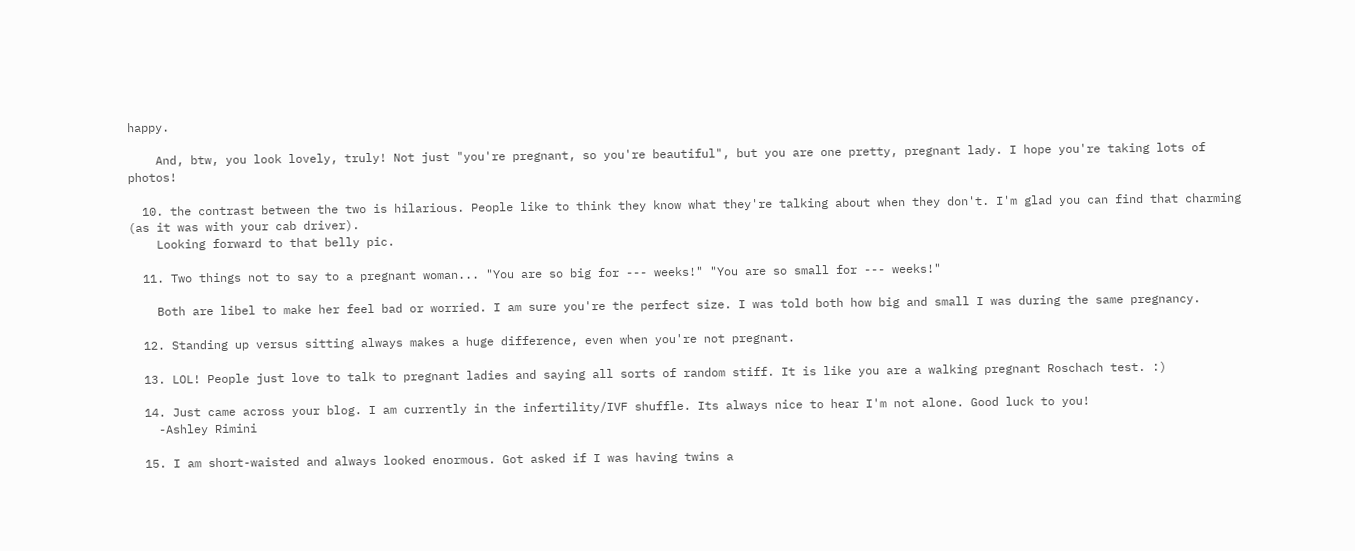happy.

    And, btw, you look lovely, truly! Not just "you're pregnant, so you're beautiful", but you are one pretty, pregnant lady. I hope you're taking lots of photos!

  10. the contrast between the two is hilarious. People like to think they know what they're talking about when they don't. I'm glad you can find that charming (as it was with your cab driver).
    Looking forward to that belly pic.

  11. Two things not to say to a pregnant woman... "You are so big for --- weeks!" "You are so small for --- weeks!"

    Both are libel to make her feel bad or worried. I am sure you're the perfect size. I was told both how big and small I was during the same pregnancy.

  12. Standing up versus sitting always makes a huge difference, even when you're not pregnant.

  13. LOL! People just love to talk to pregnant ladies and saying all sorts of random stiff. It is like you are a walking pregnant Roschach test. :)

  14. Just came across your blog. I am currently in the infertility/IVF shuffle. Its always nice to hear I'm not alone. Good luck to you!
    -Ashley Rimini

  15. I am short-waisted and always looked enormous. Got asked if I was having twins a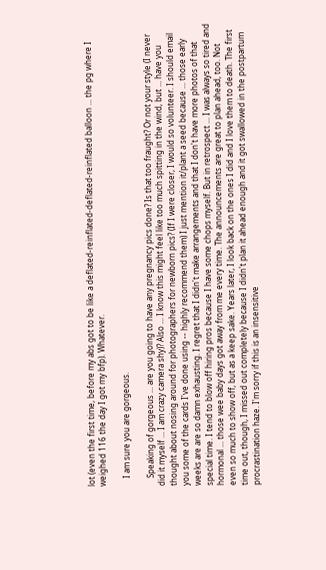lot (even the first time, before my abs got to be like a deflated-reinflated-deflated-reinflated balloon ... the pg where I weighed 116 the day I got my bfp). Whatever.

    I am sure you are gorgeous.

    Speaking of gorgeous ... are you going to have any pregnancy pics done? Is that too fraught? Or not your style (I never did it myself ... I am crazy camera shy)? Also ... I know this might feel like too much spitting in the wind, but ... have you thought about nosing around for photographers for newborn pics? (If I were closer, I would so volunteer. I should email you some of the cards I've done using -- highly recommend them) I just mention it/plant a seed because ... those early weeks are are so damn exhausting. I regret that I didn't make arrangements and that I don't have more photos of that special time. I tend to blow off hiring pros because I have some chops myself. But in retrospect ... I was always so tired and hormonal ... those wee baby days got away from me every time. The announcements are great to plan ahead, too. Not even so much to show off, but as a keep sake. Years later, I look back on the ones I did and I love them to death. The first time out, though, I missed out completely because I didn't plan it ahead enough and it got swallowed in the postpartum procrastination haze. I'm sorry if this is an insensitive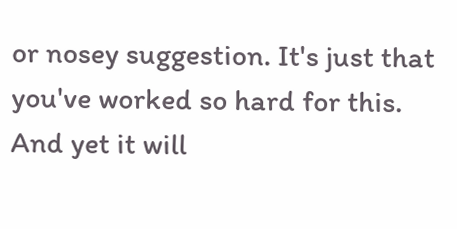or nosey suggestion. It's just that you've worked so hard for this. And yet it will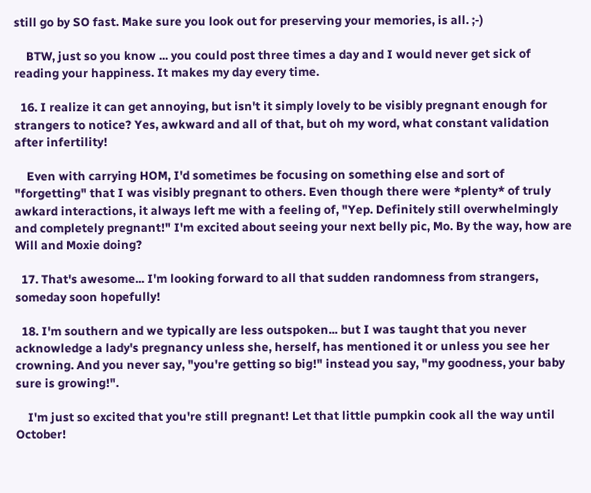still go by SO fast. Make sure you look out for preserving your memories, is all. ;-)

    BTW, just so you know ... you could post three times a day and I would never get sick of reading your happiness. It makes my day every time.

  16. I realize it can get annoying, but isn't it simply lovely to be visibly pregnant enough for strangers to notice? Yes, awkward and all of that, but oh my word, what constant validation after infertility!

    Even with carrying HOM, I'd sometimes be focusing on something else and sort of "forgetting" that I was visibly pregnant to others. Even though there were *plenty* of truly awkard interactions, it always left me with a feeling of, "Yep. Definitely still overwhelmingly and completely pregnant!" I'm excited about seeing your next belly pic, Mo. By the way, how are Will and Moxie doing?

  17. That's awesome... I'm looking forward to all that sudden randomness from strangers, someday soon hopefully!

  18. I'm southern and we typically are less outspoken... but I was taught that you never acknowledge a lady's pregnancy unless she, herself, has mentioned it or unless you see her crowning. And you never say, "you're getting so big!" instead you say, "my goodness, your baby sure is growing!".

    I'm just so excited that you're still pregnant! Let that little pumpkin cook all the way until October!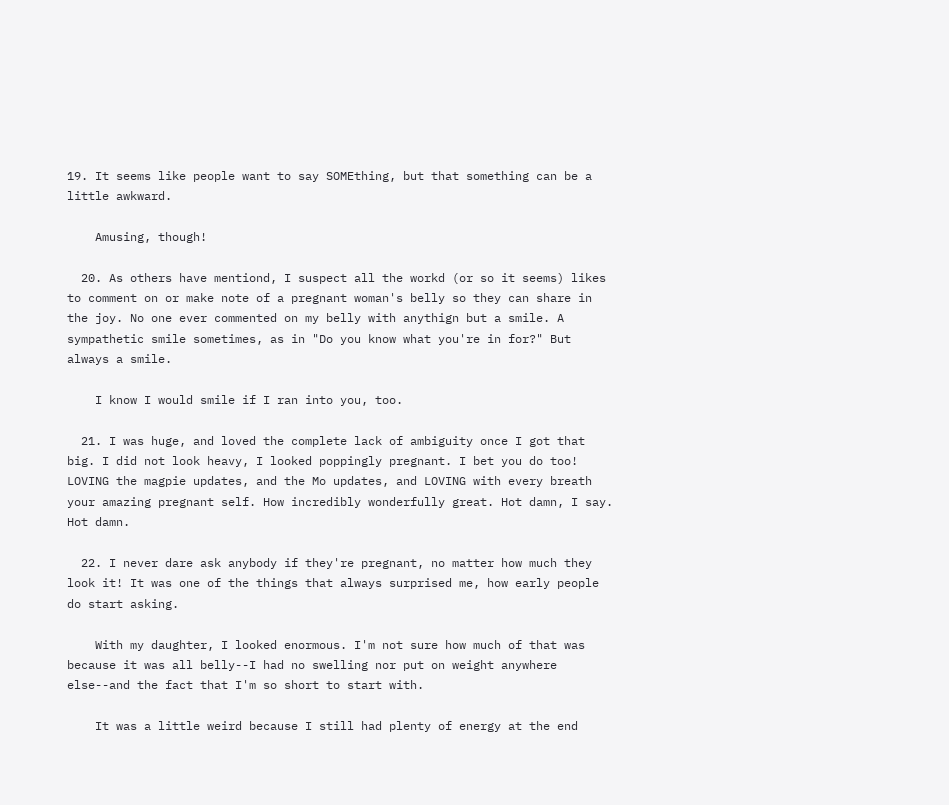19. It seems like people want to say SOMEthing, but that something can be a little awkward.

    Amusing, though!

  20. As others have mentiond, I suspect all the workd (or so it seems) likes to comment on or make note of a pregnant woman's belly so they can share in the joy. No one ever commented on my belly with anythign but a smile. A sympathetic smile sometimes, as in "Do you know what you're in for?" But always a smile.

    I know I would smile if I ran into you, too.

  21. I was huge, and loved the complete lack of ambiguity once I got that big. I did not look heavy, I looked poppingly pregnant. I bet you do too! LOVING the magpie updates, and the Mo updates, and LOVING with every breath your amazing pregnant self. How incredibly wonderfully great. Hot damn, I say. Hot damn.

  22. I never dare ask anybody if they're pregnant, no matter how much they look it! It was one of the things that always surprised me, how early people do start asking.

    With my daughter, I looked enormous. I'm not sure how much of that was because it was all belly--I had no swelling nor put on weight anywhere else--and the fact that I'm so short to start with.

    It was a little weird because I still had plenty of energy at the end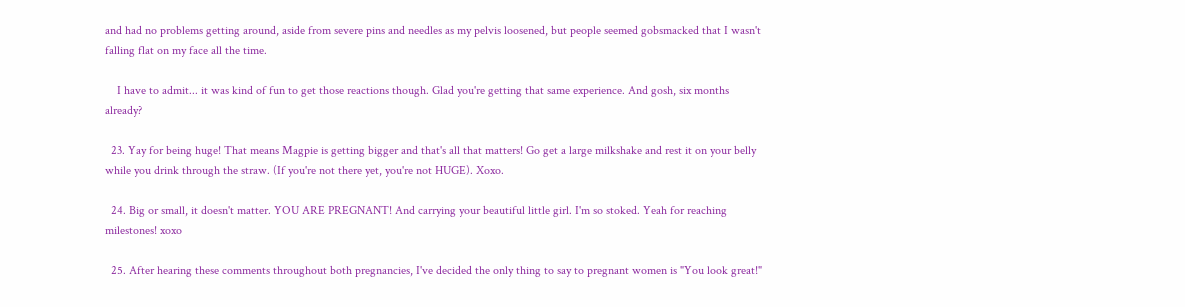and had no problems getting around, aside from severe pins and needles as my pelvis loosened, but people seemed gobsmacked that I wasn't falling flat on my face all the time.

    I have to admit... it was kind of fun to get those reactions though. Glad you're getting that same experience. And gosh, six months already?

  23. Yay for being huge! That means Magpie is getting bigger and that's all that matters! Go get a large milkshake and rest it on your belly while you drink through the straw. (If you're not there yet, you're not HUGE). Xoxo.

  24. Big or small, it doesn't matter. YOU ARE PREGNANT! And carrying your beautiful little girl. I'm so stoked. Yeah for reaching milestones! xoxo

  25. After hearing these comments throughout both pregnancies, I've decided the only thing to say to pregnant women is "You look great!"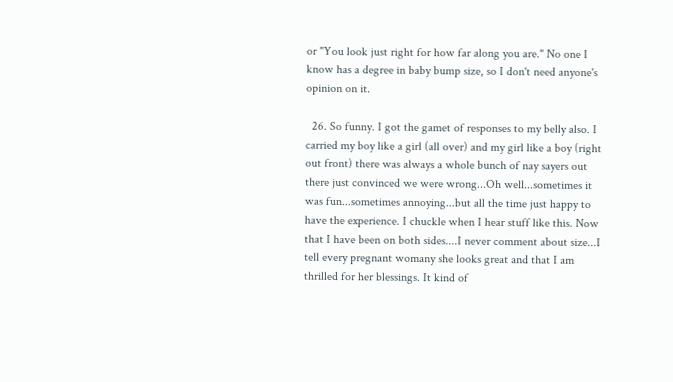or "You look just right for how far along you are." No one I know has a degree in baby bump size, so I don't need anyone's opinion on it.

  26. So funny. I got the gamet of responses to my belly also. I carried my boy like a girl (all over) and my girl like a boy (right out front) there was always a whole bunch of nay sayers out there just convinced we were wrong...Oh well...sometimes it was fun...sometimes annoying...but all the time just happy to have the experience. I chuckle when I hear stuff like this. Now that I have been on both sides....I never comment about size...I tell every pregnant womany she looks great and that I am thrilled for her blessings. It kind of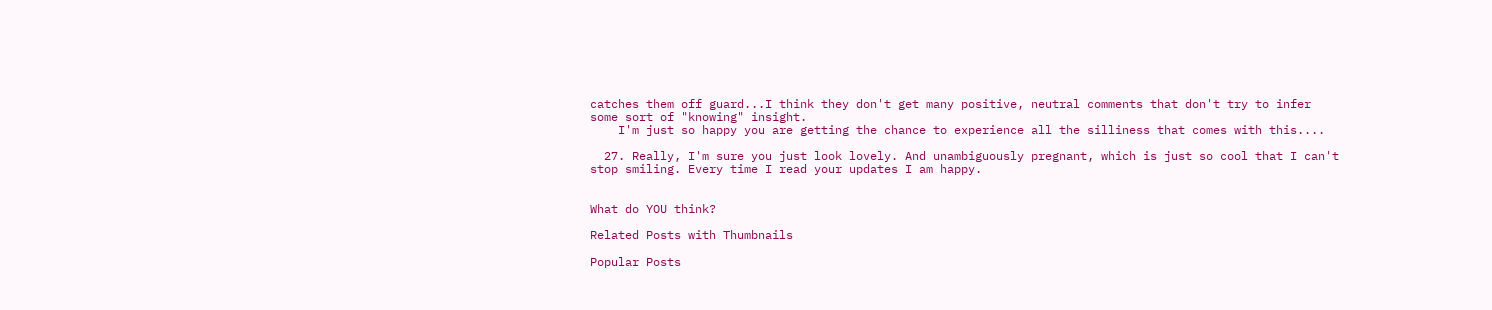catches them off guard...I think they don't get many positive, neutral comments that don't try to infer some sort of "knowing" insight.
    I'm just so happy you are getting the chance to experience all the silliness that comes with this....

  27. Really, I'm sure you just look lovely. And unambiguously pregnant, which is just so cool that I can't stop smiling. Every time I read your updates I am happy.


What do YOU think?

Related Posts with Thumbnails

Popular Posts